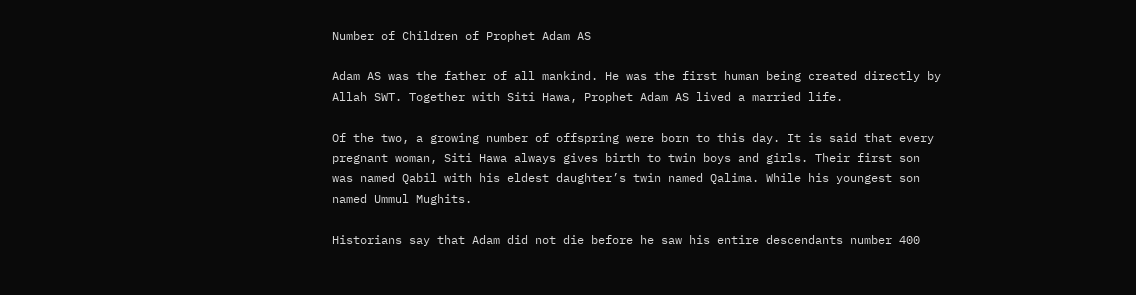Number of Children of Prophet Adam AS

Adam AS was the father of all mankind. He was the first human being created directly by Allah SWT. Together with Siti Hawa, Prophet Adam AS lived a married life.

Of the two, a growing number of offspring were born to this day. It is said that every pregnant woman, Siti Hawa always gives birth to twin boys and girls. Their first son was named Qabil with his eldest daughter’s twin named Qalima. While his youngest son named Ummul Mughits.

Historians say that Adam did not die before he saw his entire descendants number 400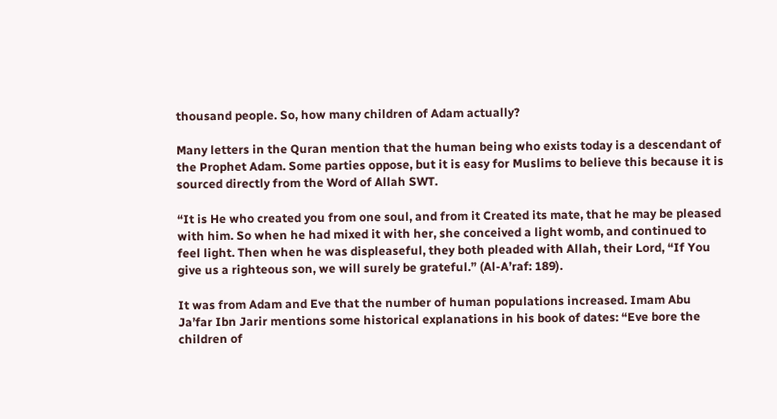thousand people. So, how many children of Adam actually?

Many letters in the Quran mention that the human being who exists today is a descendant of the Prophet Adam. Some parties oppose, but it is easy for Muslims to believe this because it is sourced directly from the Word of Allah SWT.

“It is He who created you from one soul, and from it Created its mate, that he may be pleased with him. So when he had mixed it with her, she conceived a light womb, and continued to feel light. Then when he was displeaseful, they both pleaded with Allah, their Lord, “If You give us a righteous son, we will surely be grateful.” (Al-A’raf: 189).

It was from Adam and Eve that the number of human populations increased. Imam Abu Ja’far Ibn Jarir mentions some historical explanations in his book of dates: “Eve bore the children of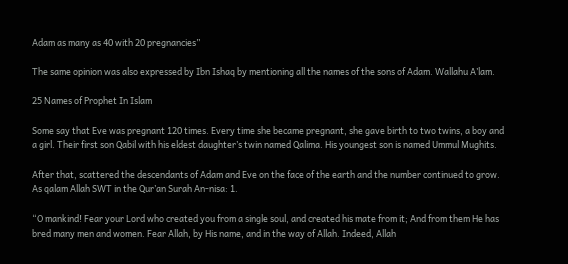Adam as many as 40 with 20 pregnancies”

The same opinion was also expressed by Ibn Ishaq by mentioning all the names of the sons of Adam. Wallahu A’lam.

25 Names of Prophet In Islam

Some say that Eve was pregnant 120 times. Every time she became pregnant, she gave birth to two twins, a boy and a girl. Their first son Qabil with his eldest daughter’s twin named Qalima. His youngest son is named Ummul Mughits.

After that, scattered the descendants of Adam and Eve on the face of the earth and the number continued to grow. As qalam Allah SWT in the Qur’an Surah An-nisa: 1.

“O mankind! Fear your Lord who created you from a single soul, and created his mate from it; And from them He has bred many men and women. Fear Allah, by His name, and in the way of Allah. Indeed, Allah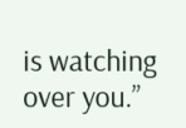is watching over you.”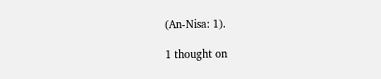(An-Nisa: 1).

1 thought on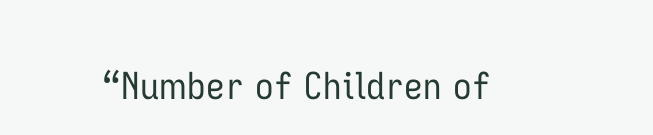“Number of Children of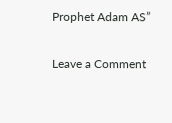Prophet Adam AS”

Leave a Comment